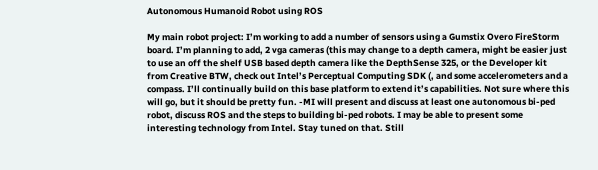Autonomous Humanoid Robot using ROS

My main robot project: I’m working to add a number of sensors using a Gumstix Overo FireStorm board. I’m planning to add, 2 vga cameras (this may change to a depth camera, might be easier just to use an off the shelf USB based depth camera like the DepthSense 325, or the Developer kit from Creative BTW, check out Intel’s Perceptual Computing SDK (, and some accelerometers and a compass. I’ll continually build on this base platform to extend it’s capabilities. Not sure where this will go, but it should be pretty fun. -MI will present and discuss at least one autonomous bi-ped robot, discuss ROS and the steps to building bi-ped robots. I may be able to present some interesting technology from Intel. Stay tuned on that. Still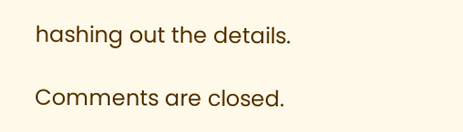hashing out the details.

Comments are closed.